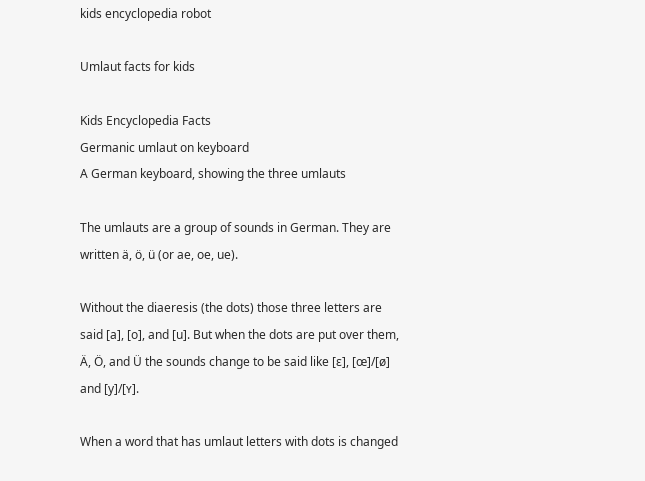kids encyclopedia robot

Umlaut facts for kids

Kids Encyclopedia Facts
Germanic umlaut on keyboard
A German keyboard, showing the three umlauts

The umlauts are a group of sounds in German. They are written ä, ö, ü (or ae, oe, ue).

Without the diaeresis (the dots) those three letters are said [a], [o], and [u]. But when the dots are put over them, Ä, Ö, and Ü the sounds change to be said like [ɛ], [œ]/[ø] and [y]/[ʏ].

When a word that has umlaut letters with dots is changed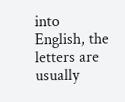into English, the letters are usually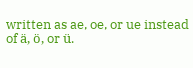written as ae, oe, or ue instead of ä, ö, or ü.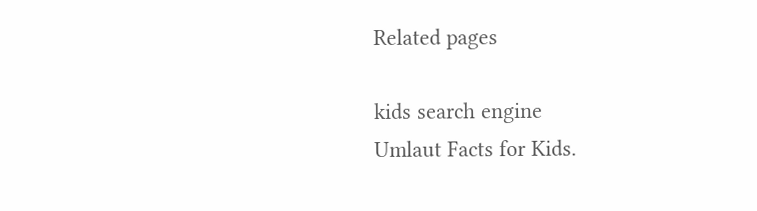Related pages

kids search engine
Umlaut Facts for Kids.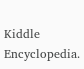Kiddle Encyclopedia.